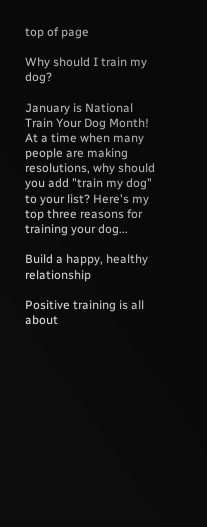top of page

Why should I train my dog?

January is National Train Your Dog Month! At a time when many people are making resolutions, why should you add "train my dog" to your list? Here's my top three reasons for training your dog...

Build a happy, healthy relationship

Positive training is all about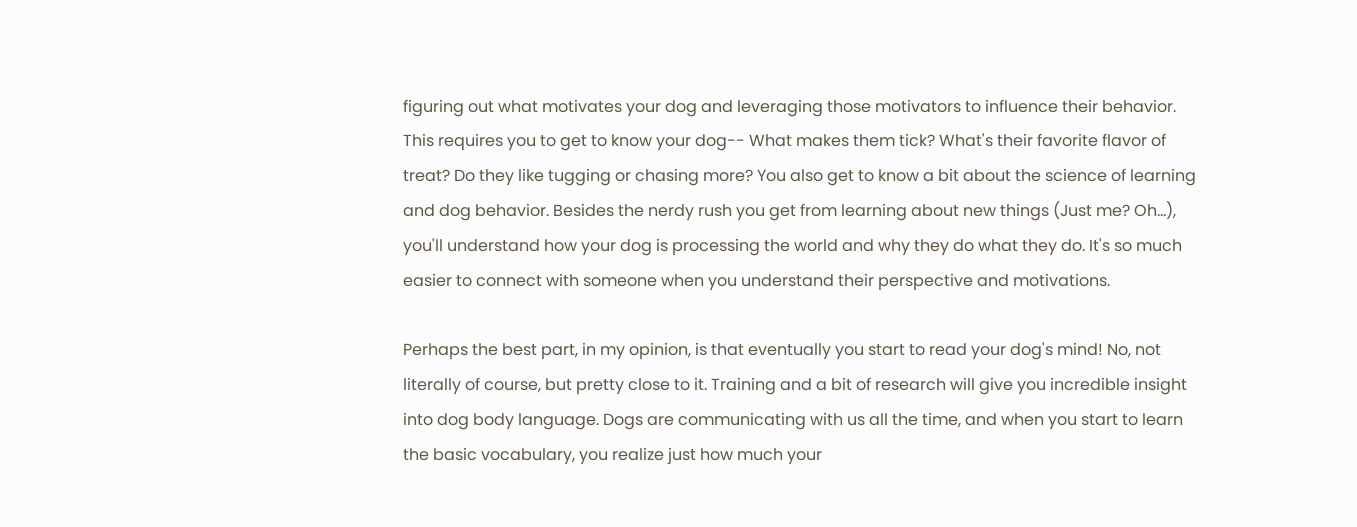figuring out what motivates your dog and leveraging those motivators to influence their behavior. This requires you to get to know your dog-- What makes them tick? What's their favorite flavor of treat? Do they like tugging or chasing more? You also get to know a bit about the science of learning and dog behavior. Besides the nerdy rush you get from learning about new things (Just me? Oh...), you'll understand how your dog is processing the world and why they do what they do. It's so much easier to connect with someone when you understand their perspective and motivations.

Perhaps the best part, in my opinion, is that eventually you start to read your dog's mind! No, not literally of course, but pretty close to it. Training and a bit of research will give you incredible insight into dog body language. Dogs are communicating with us all the time, and when you start to learn the basic vocabulary, you realize just how much your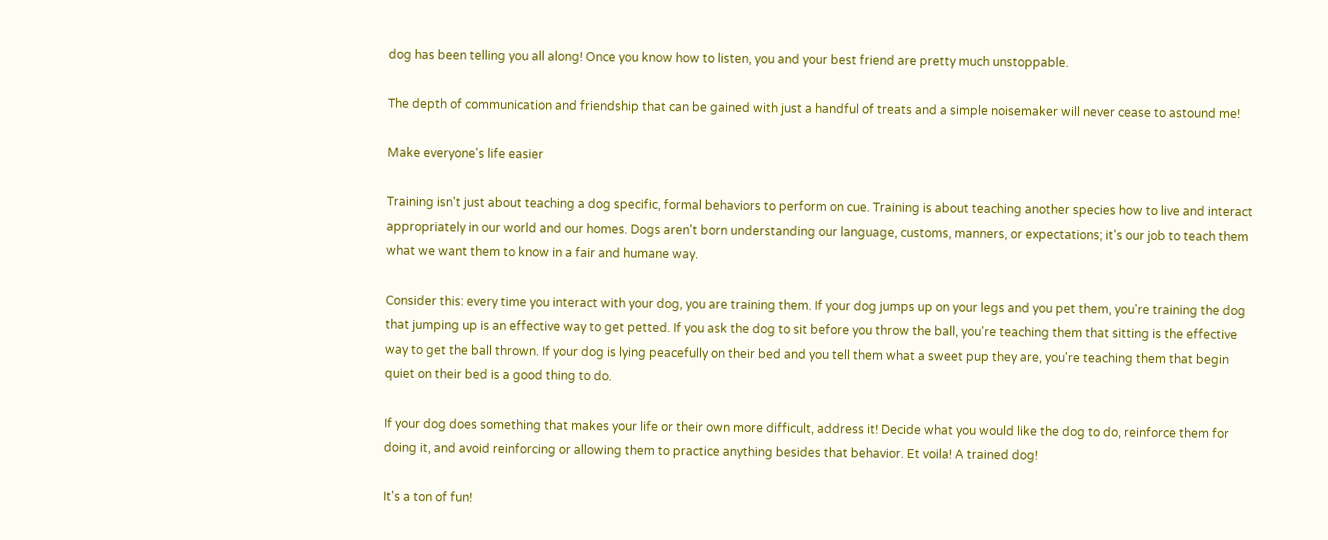dog has been telling you all along! Once you know how to listen, you and your best friend are pretty much unstoppable.

The depth of communication and friendship that can be gained with just a handful of treats and a simple noisemaker will never cease to astound me!

Make everyone's life easier

Training isn't just about teaching a dog specific, formal behaviors to perform on cue. Training is about teaching another species how to live and interact appropriately in our world and our homes. Dogs aren't born understanding our language, customs, manners, or expectations; it's our job to teach them what we want them to know in a fair and humane way.

Consider this: every time you interact with your dog, you are training them. If your dog jumps up on your legs and you pet them, you're training the dog that jumping up is an effective way to get petted. If you ask the dog to sit before you throw the ball, you're teaching them that sitting is the effective way to get the ball thrown. If your dog is lying peacefully on their bed and you tell them what a sweet pup they are, you're teaching them that begin quiet on their bed is a good thing to do.

If your dog does something that makes your life or their own more difficult, address it! Decide what you would like the dog to do, reinforce them for doing it, and avoid reinforcing or allowing them to practice anything besides that behavior. Et voila! A trained dog!

It's a ton of fun!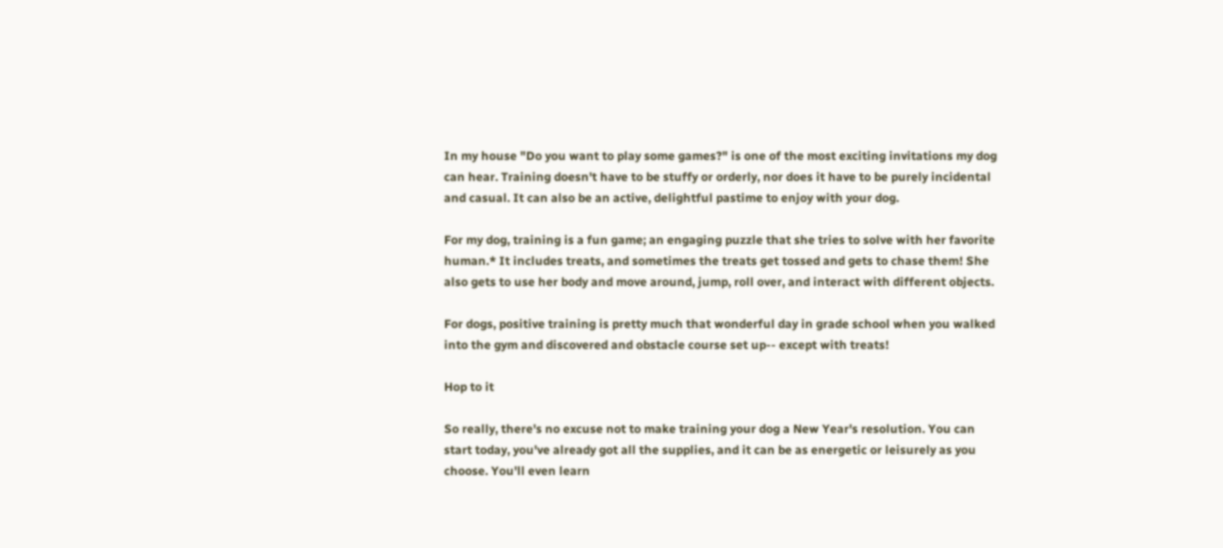In my house "Do you want to play some games?" is one of the most exciting invitations my dog can hear. Training doesn't have to be stuffy or orderly, nor does it have to be purely incidental and casual. It can also be an active, delightful pastime to enjoy with your dog.

For my dog, training is a fun game; an engaging puzzle that she tries to solve with her favorite human.* It includes treats, and sometimes the treats get tossed and gets to chase them! She also gets to use her body and move around, jump, roll over, and interact with different objects.

For dogs, positive training is pretty much that wonderful day in grade school when you walked into the gym and discovered and obstacle course set up-- except with treats!

Hop to it

So really, there's no excuse not to make training your dog a New Year's resolution. You can start today, you've already got all the supplies, and it can be as energetic or leisurely as you choose. You'll even learn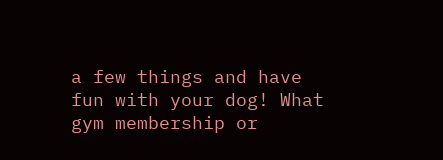a few things and have fun with your dog! What gym membership or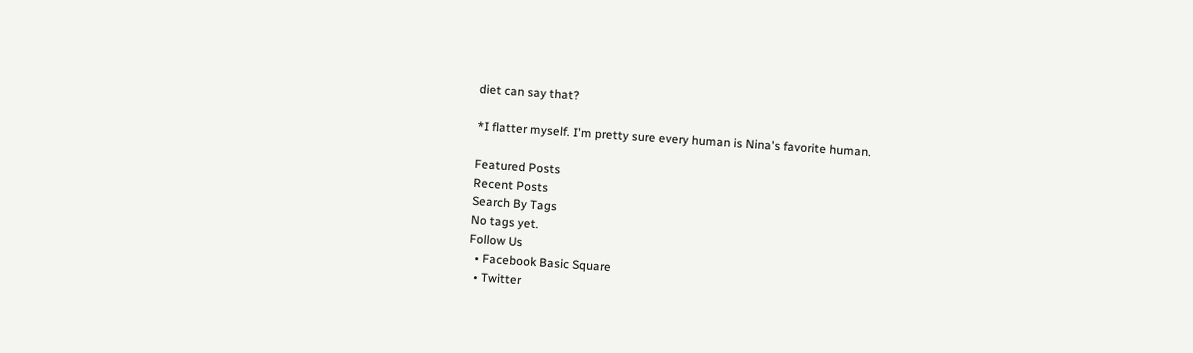diet can say that?

*I flatter myself. I'm pretty sure every human is Nina's favorite human.

Featured Posts
Recent Posts
Search By Tags
No tags yet.
Follow Us
  • Facebook Basic Square
  • Twitter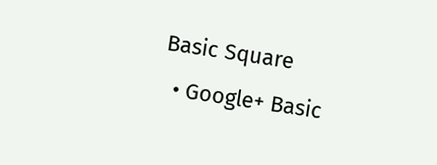Basic Square
  • Google+ Basic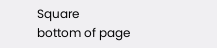Square
bottom of page